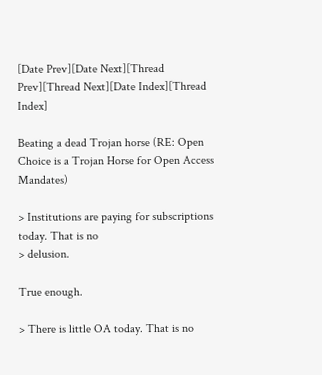[Date Prev][Date Next][Thread Prev][Thread Next][Date Index][Thread Index]

Beating a dead Trojan horse (RE: Open Choice is a Trojan Horse for Open Access Mandates)

> Institutions are paying for subscriptions today. That is no
> delusion.

True enough.

> There is little OA today. That is no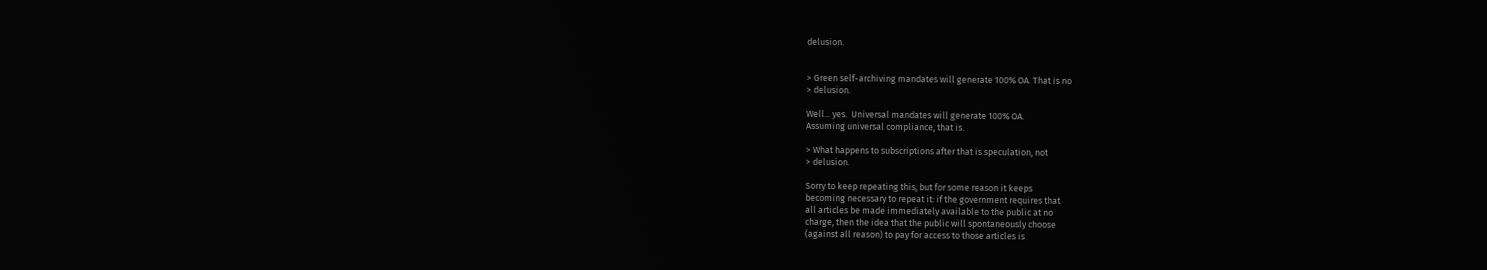delusion.


> Green self-archiving mandates will generate 100% OA. That is no
> delusion.

Well... yes.  Universal mandates will generate 100% OA.
Assuming universal compliance, that is.

> What happens to subscriptions after that is speculation, not
> delusion.

Sorry to keep repeating this, but for some reason it keeps
becoming necessary to repeat it: if the government requires that
all articles be made immediately available to the public at no
charge, then the idea that the public will spontaneously choose
(against all reason) to pay for access to those articles is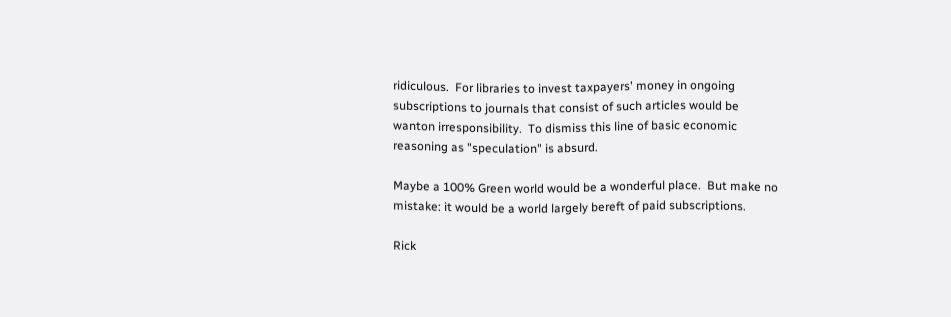ridiculous.  For libraries to invest taxpayers' money in ongoing
subscriptions to journals that consist of such articles would be
wanton irresponsibility.  To dismiss this line of basic economic
reasoning as "speculation" is absurd.

Maybe a 100% Green world would be a wonderful place.  But make no
mistake: it would be a world largely bereft of paid subscriptions.

Rick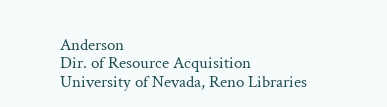Anderson
Dir. of Resource Acquisition
University of Nevada, Reno Libraries